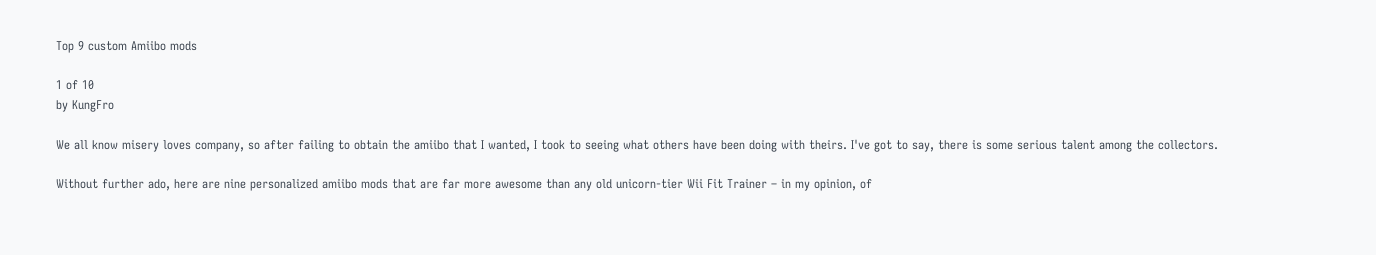Top 9 custom Amiibo mods

1 of 10
by KungFro

We all know misery loves company, so after failing to obtain the amiibo that I wanted, I took to seeing what others have been doing with theirs. I've got to say, there is some serious talent among the collectors.

Without further ado, here are nine personalized amiibo mods that are far more awesome than any old unicorn-tier Wii Fit Trainer – in my opinion, of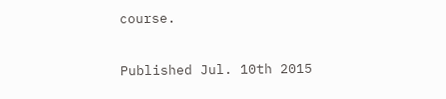course.

Published Jul. 10th 2015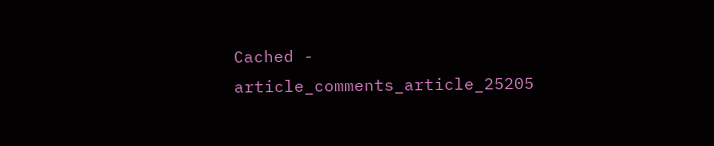Cached - article_comments_article_25205